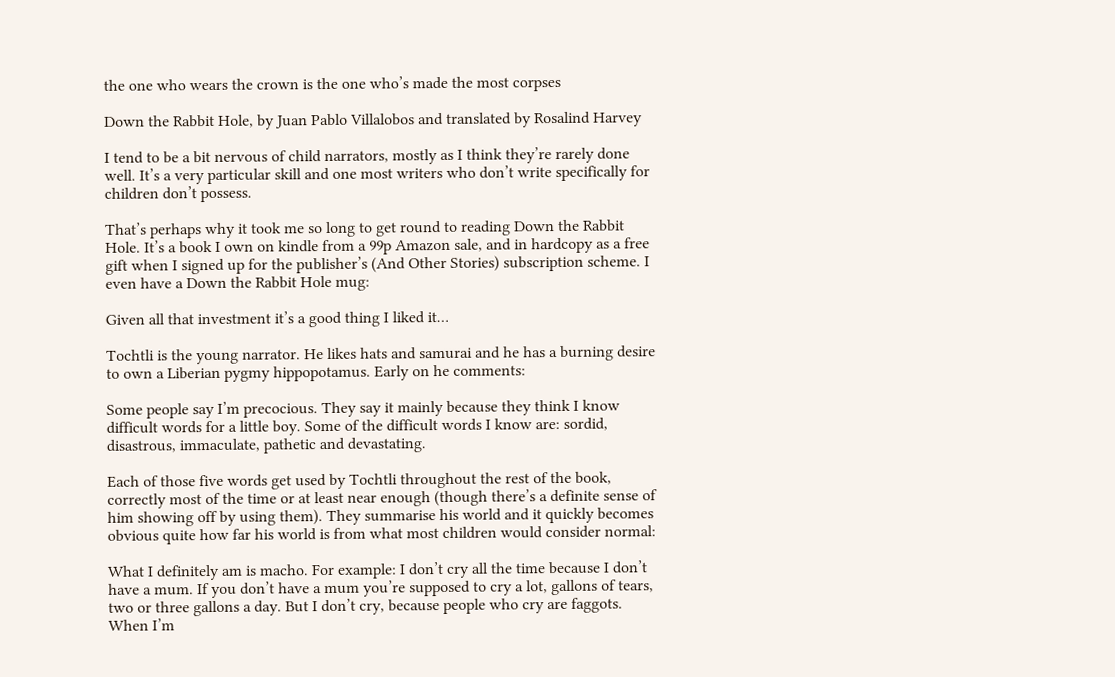the one who wears the crown is the one who’s made the most corpses

Down the Rabbit Hole, by Juan Pablo Villalobos and translated by Rosalind Harvey

I tend to be a bit nervous of child narrators, mostly as I think they’re rarely done well. It’s a very particular skill and one most writers who don’t write specifically for children don’t possess.

That’s perhaps why it took me so long to get round to reading Down the Rabbit Hole. It’s a book I own on kindle from a 99p Amazon sale, and in hardcopy as a free gift when I signed up for the publisher’s (And Other Stories) subscription scheme. I even have a Down the Rabbit Hole mug:

Given all that investment it’s a good thing I liked it…

Tochtli is the young narrator. He likes hats and samurai and he has a burning desire to own a Liberian pygmy hippopotamus. Early on he comments:

Some people say I’m precocious. They say it mainly because they think I know difficult words for a little boy. Some of the difficult words I know are: sordid, disastrous, immaculate, pathetic and devastating.

Each of those five words get used by Tochtli throughout the rest of the book, correctly most of the time or at least near enough (though there’s a definite sense of him showing off by using them). They summarise his world and it quickly becomes obvious quite how far his world is from what most children would consider normal:

What I definitely am is macho. For example: I don’t cry all the time because I don’t have a mum. If you don’t have a mum you’re supposed to cry a lot, gallons of tears, two or three gallons a day. But I don’t cry, because people who cry are faggots. When I’m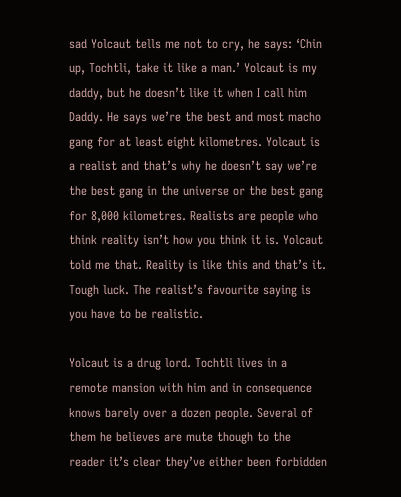sad Yolcaut tells me not to cry, he says: ‘Chin up, Tochtli, take it like a man.’ Yolcaut is my daddy, but he doesn’t like it when I call him Daddy. He says we’re the best and most macho gang for at least eight kilometres. Yolcaut is a realist and that’s why he doesn’t say we’re the best gang in the universe or the best gang for 8,000 kilometres. Realists are people who think reality isn’t how you think it is. Yolcaut told me that. Reality is like this and that’s it. Tough luck. The realist’s favourite saying is you have to be realistic.

Yolcaut is a drug lord. Tochtli lives in a remote mansion with him and in consequence knows barely over a dozen people. Several of them he believes are mute though to the reader it’s clear they’ve either been forbidden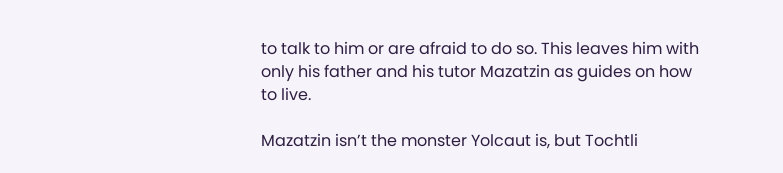to talk to him or are afraid to do so. This leaves him with only his father and his tutor Mazatzin as guides on how to live.

Mazatzin isn’t the monster Yolcaut is, but Tochtli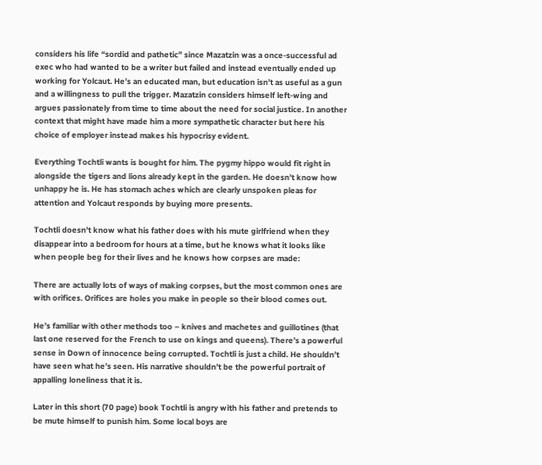considers his life “sordid and pathetic” since Mazatzin was a once-successful ad exec who had wanted to be a writer but failed and instead eventually ended up working for Yolcaut. He’s an educated man, but education isn’t as useful as a gun and a willingness to pull the trigger. Mazatzin considers himself left-wing and argues passionately from time to time about the need for social justice. In another context that might have made him a more sympathetic character but here his choice of employer instead makes his hypocrisy evident.

Everything Tochtli wants is bought for him. The pygmy hippo would fit right in alongside the tigers and lions already kept in the garden. He doesn’t know how unhappy he is. He has stomach aches which are clearly unspoken pleas for attention and Yolcaut responds by buying more presents.

Tochtli doesn’t know what his father does with his mute girlfriend when they disappear into a bedroom for hours at a time, but he knows what it looks like when people beg for their lives and he knows how corpses are made:

There are actually lots of ways of making corpses, but the most common ones are with orifices. Orifices are holes you make in people so their blood comes out.

He’s familiar with other methods too – knives and machetes and guillotines (that last one reserved for the French to use on kings and queens). There’s a powerful sense in Down of innocence being corrupted. Tochtli is just a child. He shouldn’t have seen what he’s seen. His narrative shouldn’t be the powerful portrait of appalling loneliness that it is.

Later in this short (70 page) book Tochtli is angry with his father and pretends to be mute himself to punish him. Some local boys are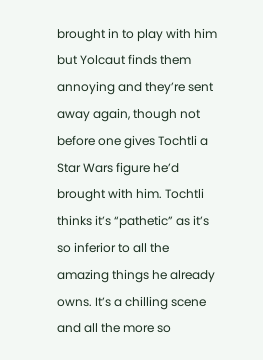brought in to play with him but Yolcaut finds them annoying and they’re sent away again, though not before one gives Tochtli a Star Wars figure he’d brought with him. Tochtli thinks it’s “pathetic” as it’s so inferior to all the amazing things he already owns. It’s a chilling scene and all the more so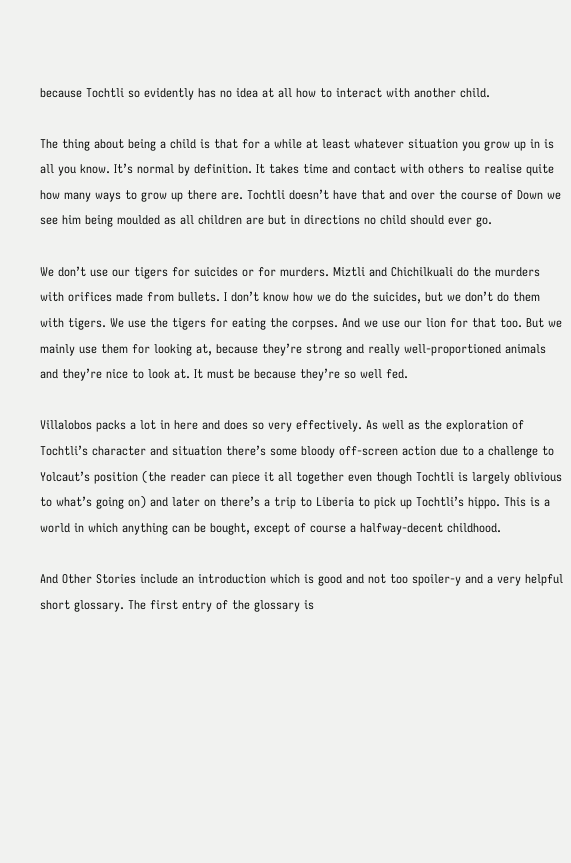because Tochtli so evidently has no idea at all how to interact with another child.

The thing about being a child is that for a while at least whatever situation you grow up in is all you know. It’s normal by definition. It takes time and contact with others to realise quite how many ways to grow up there are. Tochtli doesn’t have that and over the course of Down we see him being moulded as all children are but in directions no child should ever go.

We don’t use our tigers for suicides or for murders. Miztli and Chichilkuali do the murders with orifices made from bullets. I don’t know how we do the suicides, but we don’t do them with tigers. We use the tigers for eating the corpses. And we use our lion for that too. But we mainly use them for looking at, because they’re strong and really well-proportioned animals and they’re nice to look at. It must be because they’re so well fed.

Villalobos packs a lot in here and does so very effectively. As well as the exploration of Tochtli’s character and situation there’s some bloody off-screen action due to a challenge to Yolcaut’s position (the reader can piece it all together even though Tochtli is largely oblivious to what’s going on) and later on there’s a trip to Liberia to pick up Tochtli’s hippo. This is a world in which anything can be bought, except of course a halfway-decent childhood.

And Other Stories include an introduction which is good and not too spoiler-y and a very helpful short glossary. The first entry of the glossary is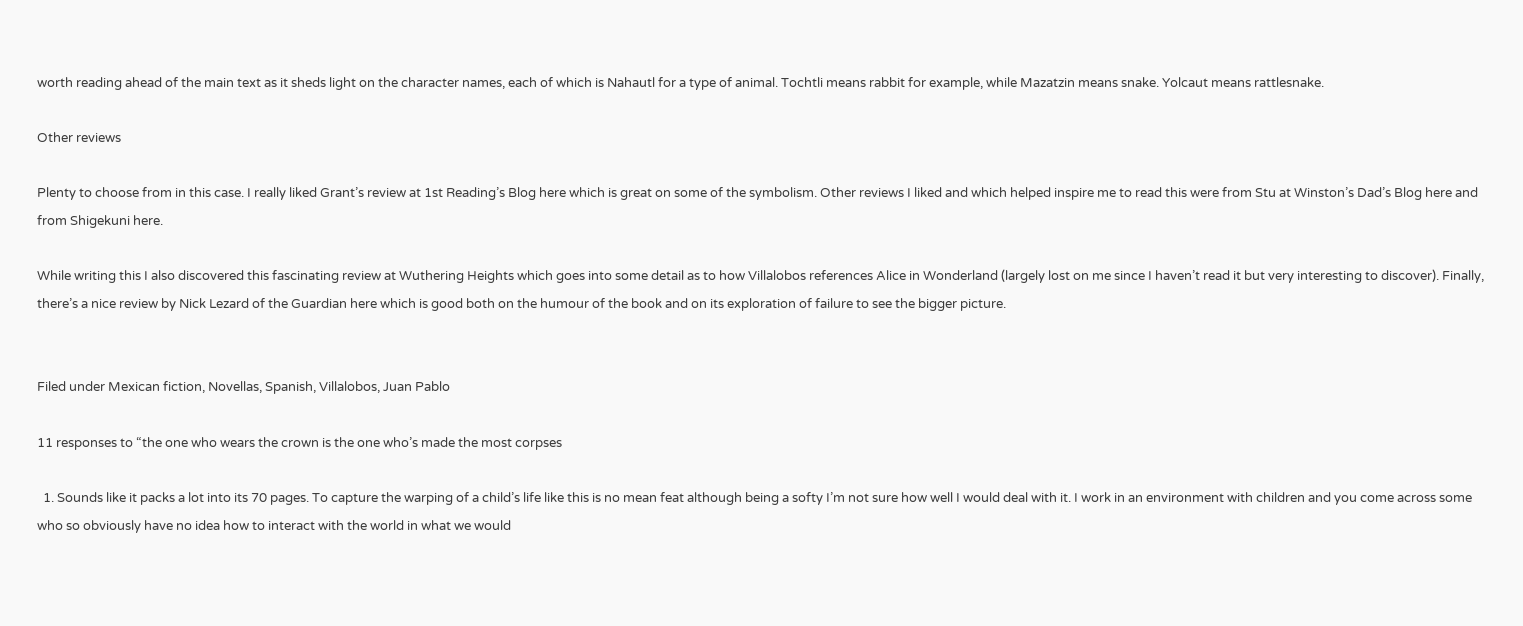worth reading ahead of the main text as it sheds light on the character names, each of which is Nahautl for a type of animal. Tochtli means rabbit for example, while Mazatzin means snake. Yolcaut means rattlesnake.

Other reviews

Plenty to choose from in this case. I really liked Grant’s review at 1st Reading’s Blog here which is great on some of the symbolism. Other reviews I liked and which helped inspire me to read this were from Stu at Winston’s Dad’s Blog here and from Shigekuni here.

While writing this I also discovered this fascinating review at Wuthering Heights which goes into some detail as to how Villalobos references Alice in Wonderland (largely lost on me since I haven’t read it but very interesting to discover). Finally, there’s a nice review by Nick Lezard of the Guardian here which is good both on the humour of the book and on its exploration of failure to see the bigger picture.


Filed under Mexican fiction, Novellas, Spanish, Villalobos, Juan Pablo

11 responses to “the one who wears the crown is the one who’s made the most corpses

  1. Sounds like it packs a lot into its 70 pages. To capture the warping of a child’s life like this is no mean feat although being a softy I’m not sure how well I would deal with it. I work in an environment with children and you come across some who so obviously have no idea how to interact with the world in what we would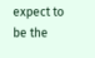expect to be the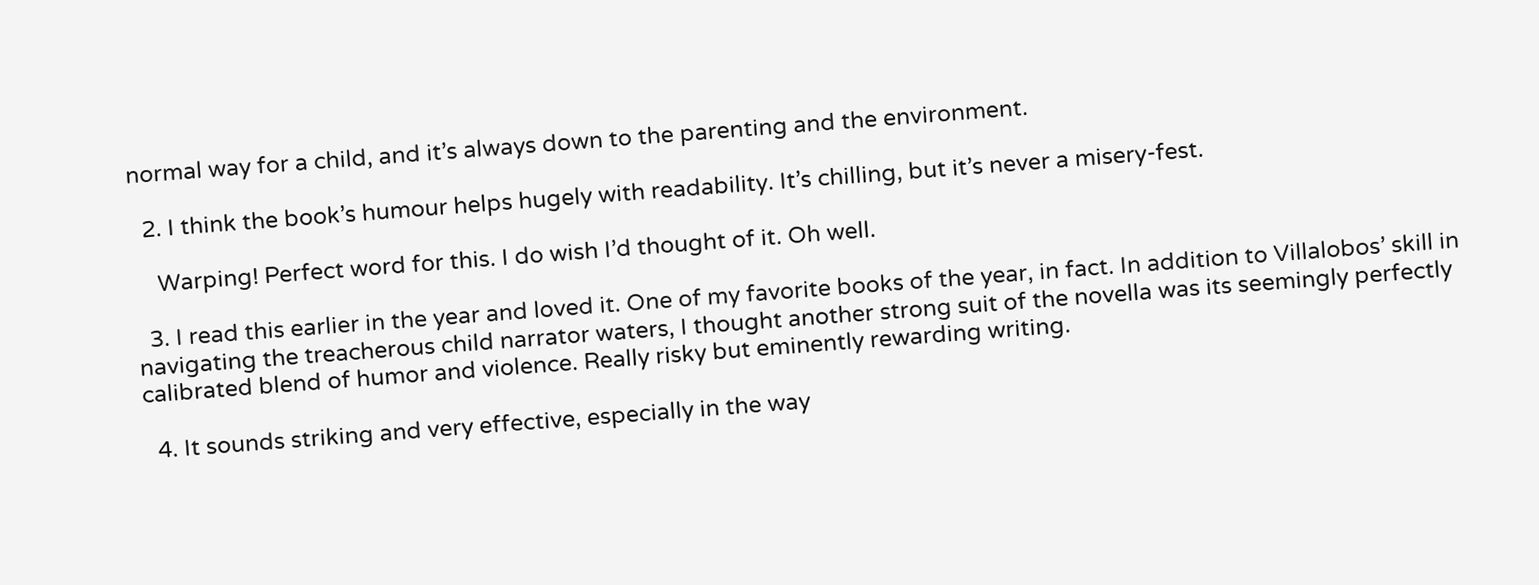normal way for a child, and it’s always down to the parenting and the environment.

  2. I think the book’s humour helps hugely with readability. It’s chilling, but it’s never a misery-fest.

    Warping! Perfect word for this. I do wish I’d thought of it. Oh well.

  3. I read this earlier in the year and loved it. One of my favorite books of the year, in fact. In addition to Villalobos’ skill in navigating the treacherous child narrator waters, I thought another strong suit of the novella was its seemingly perfectly calibrated blend of humor and violence. Really risky but eminently rewarding writing.

  4. It sounds striking and very effective, especially in the way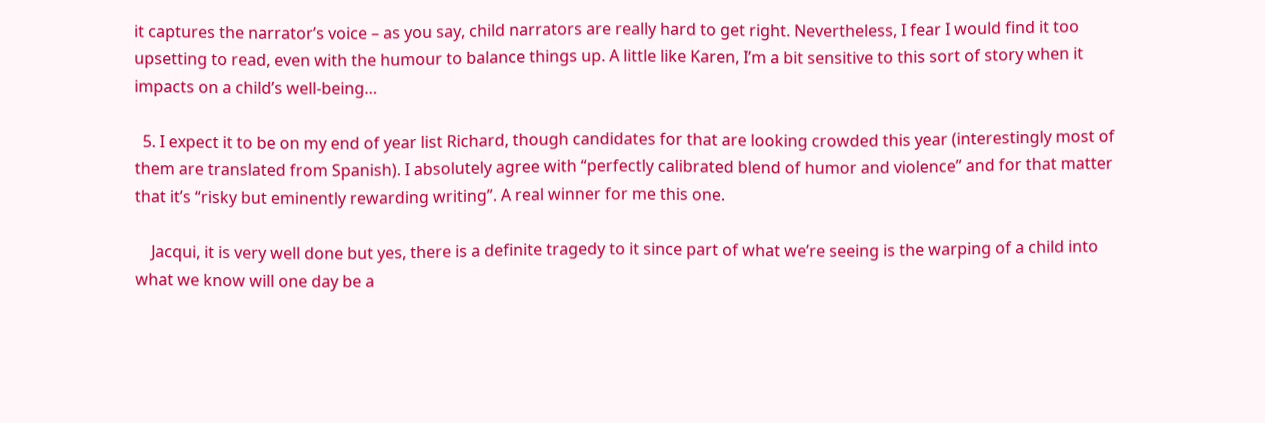it captures the narrator’s voice – as you say, child narrators are really hard to get right. Nevertheless, I fear I would find it too upsetting to read, even with the humour to balance things up. A little like Karen, I’m a bit sensitive to this sort of story when it impacts on a child’s well-being…

  5. I expect it to be on my end of year list Richard, though candidates for that are looking crowded this year (interestingly most of them are translated from Spanish). I absolutely agree with “perfectly calibrated blend of humor and violence” and for that matter that it’s “risky but eminently rewarding writing”. A real winner for me this one.

    Jacqui, it is very well done but yes, there is a definite tragedy to it since part of what we’re seeing is the warping of a child into what we know will one day be a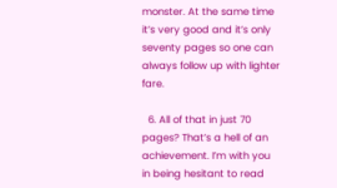monster. At the same time it’s very good and it’s only seventy pages so one can always follow up with lighter fare.

  6. All of that in just 70 pages? That’s a hell of an achievement. I’m with you in being hesitant to read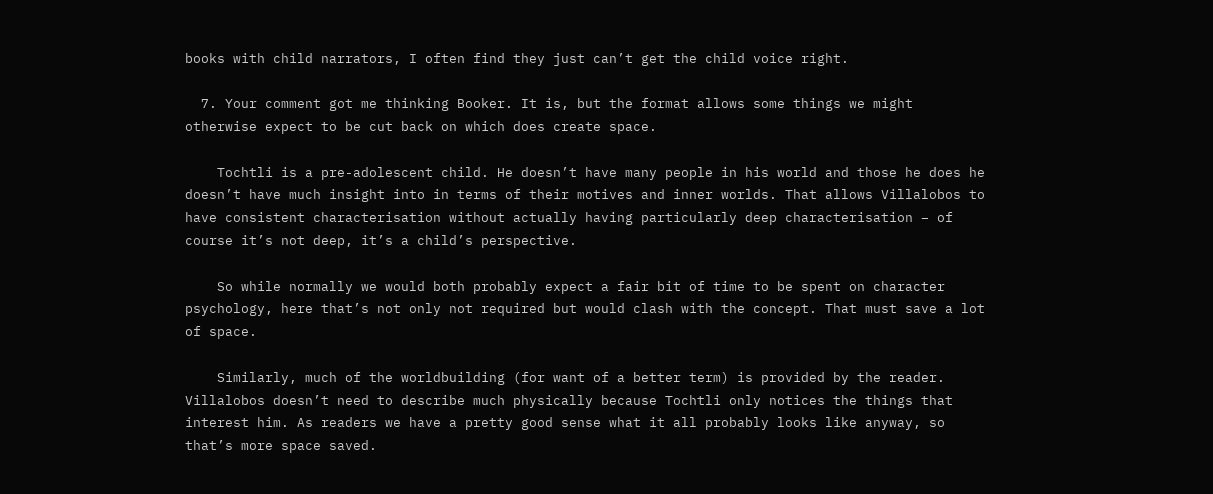books with child narrators, I often find they just can’t get the child voice right.

  7. Your comment got me thinking Booker. It is, but the format allows some things we might otherwise expect to be cut back on which does create space.

    Tochtli is a pre-adolescent child. He doesn’t have many people in his world and those he does he doesn’t have much insight into in terms of their motives and inner worlds. That allows Villalobos to have consistent characterisation without actually having particularly deep characterisation – of course it’s not deep, it’s a child’s perspective.

    So while normally we would both probably expect a fair bit of time to be spent on character psychology, here that’s not only not required but would clash with the concept. That must save a lot of space.

    Similarly, much of the worldbuilding (for want of a better term) is provided by the reader. Villalobos doesn’t need to describe much physically because Tochtli only notices the things that interest him. As readers we have a pretty good sense what it all probably looks like anyway, so that’s more space saved.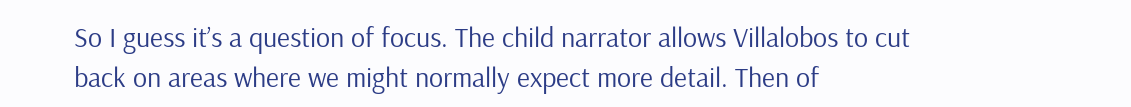So I guess it’s a question of focus. The child narrator allows Villalobos to cut back on areas where we might normally expect more detail. Then of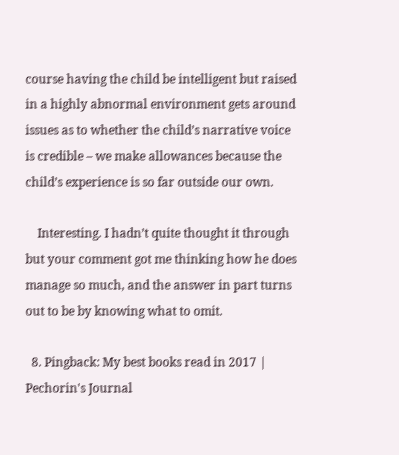course having the child be intelligent but raised in a highly abnormal environment gets around issues as to whether the child’s narrative voice is credible – we make allowances because the child’s experience is so far outside our own.

    Interesting. I hadn’t quite thought it through but your comment got me thinking how he does manage so much, and the answer in part turns out to be by knowing what to omit.

  8. Pingback: My best books read in 2017 | Pechorin's Journal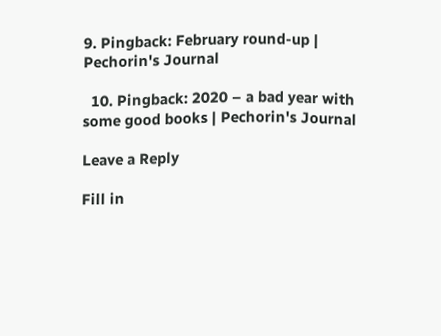9. Pingback: February round-up | Pechorin's Journal

  10. Pingback: 2020 – a bad year with some good books | Pechorin's Journal

Leave a Reply

Fill in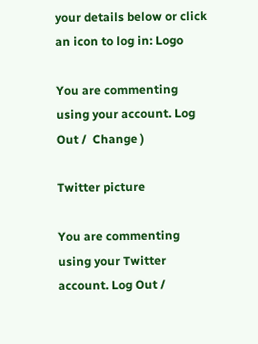your details below or click an icon to log in: Logo

You are commenting using your account. Log Out /  Change )

Twitter picture

You are commenting using your Twitter account. Log Out /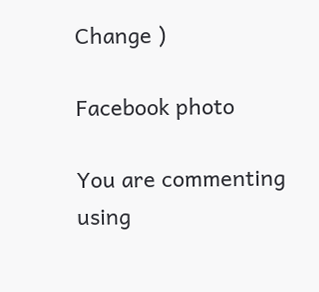Change )

Facebook photo

You are commenting using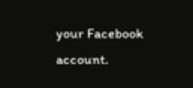your Facebook account.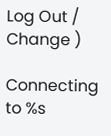Log Out /  Change )

Connecting to %s